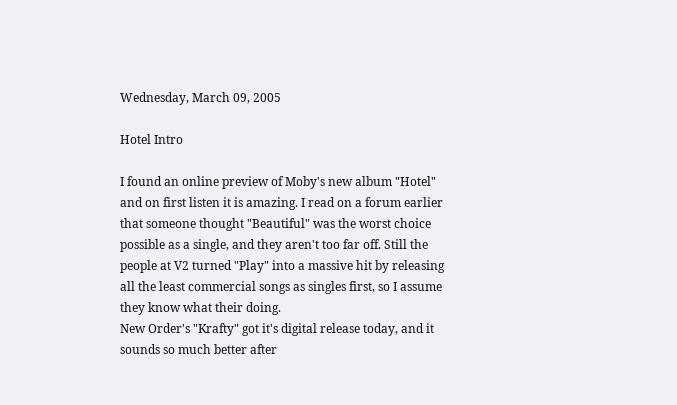Wednesday, March 09, 2005

Hotel Intro

I found an online preview of Moby's new album "Hotel" and on first listen it is amazing. I read on a forum earlier that someone thought "Beautiful" was the worst choice possible as a single, and they aren't too far off. Still the people at V2 turned "Play" into a massive hit by releasing all the least commercial songs as singles first, so I assume they know what their doing.
New Order's "Krafty" got it's digital release today, and it sounds so much better after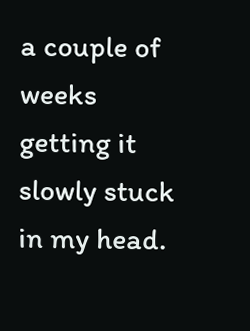a couple of weeks getting it slowly stuck in my head.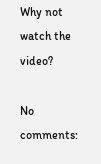Why not watch the video?

No comments: